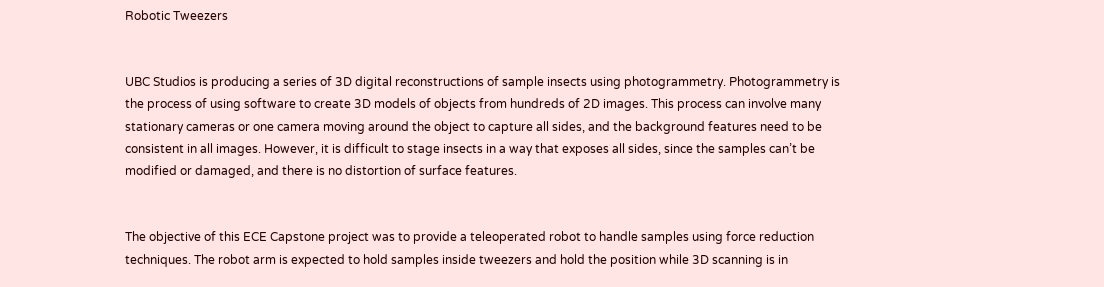Robotic Tweezers


UBC Studios is producing a series of 3D digital reconstructions of sample insects using photogrammetry. Photogrammetry is the process of using software to create 3D models of objects from hundreds of 2D images. This process can involve many stationary cameras or one camera moving around the object to capture all sides, and the background features need to be consistent in all images. However, it is difficult to stage insects in a way that exposes all sides, since the samples can’t be modified or damaged, and there is no distortion of surface features.


The objective of this ECE Capstone project was to provide a teleoperated robot to handle samples using force reduction techniques. The robot arm is expected to hold samples inside tweezers and hold the position while 3D scanning is in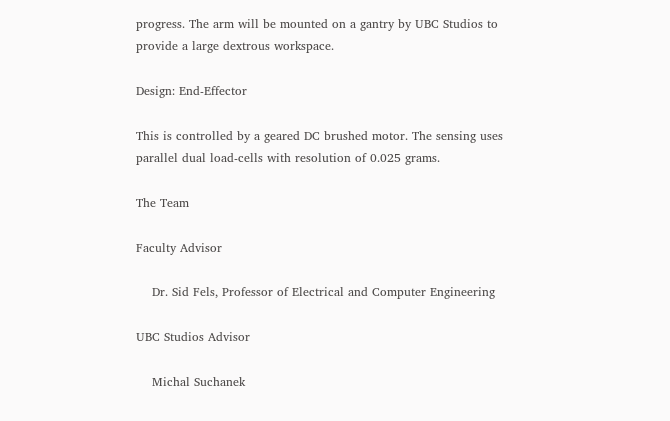progress. The arm will be mounted on a gantry by UBC Studios to provide a large dextrous workspace.

Design: End-Effector

This is controlled by a geared DC brushed motor. The sensing uses parallel dual load-cells with resolution of 0.025 grams.

The Team

Faculty Advisor

    Dr. Sid Fels, Professor of Electrical and Computer Engineering

UBC Studios Advisor

    Michal Suchanek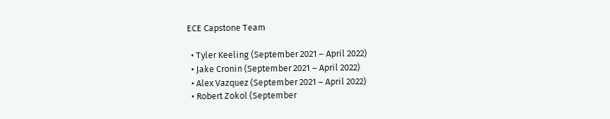ECE Capstone Team

  • Tyler Keeling (September 2021 – April 2022)
  • Jake Cronin (September 2021 – April 2022)
  • Alex Vazquez (September 2021 – April 2022)
  • Robert Zokol (September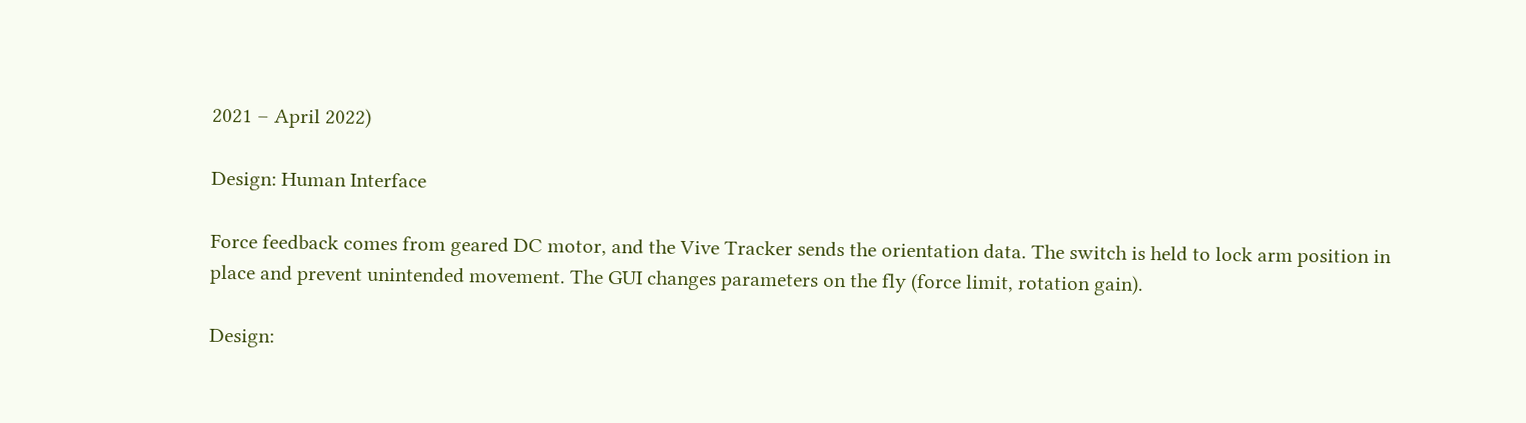2021 – April 2022)

Design: Human Interface

Force feedback comes from geared DC motor, and the Vive Tracker sends the orientation data. The switch is held to lock arm position in place and prevent unintended movement. The GUI changes parameters on the fly (force limit, rotation gain).

Design: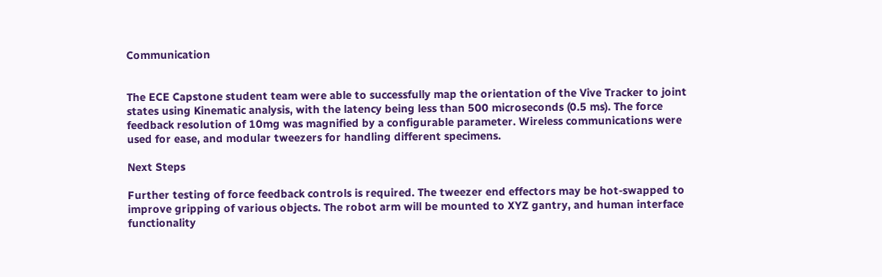Communication


The ECE Capstone student team were able to successfully map the orientation of the Vive Tracker to joint states using Kinematic analysis, with the latency being less than 500 microseconds (0.5 ms). The force feedback resolution of 10mg was magnified by a configurable parameter. Wireless communications were used for ease, and modular tweezers for handling different specimens.

Next Steps

Further testing of force feedback controls is required. The tweezer end effectors may be hot-swapped to improve gripping of various objects. The robot arm will be mounted to XYZ gantry, and human interface functionality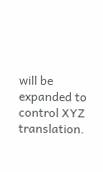will be expanded to control XYZ translation.